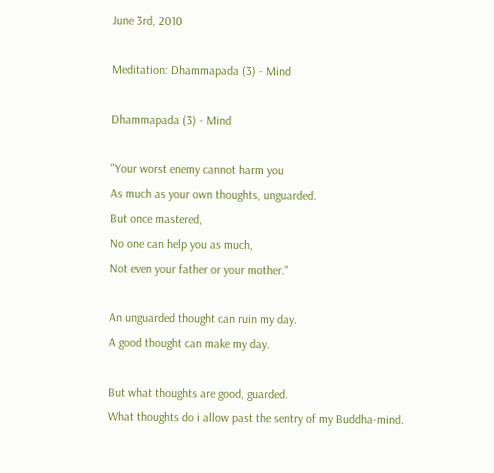June 3rd, 2010

Meditation: Dhammapada (3) - Mind

Dhammapada (3) - Mind

"Your worst enemy cannot harm you
As much as your own thoughts, unguarded.
But once mastered,
No one can help you as much,
Not even your father or your mother."

An unguarded thought can ruin my day.
A good thought can make my day.

But what thoughts are good, guarded.
What thoughts do i allow past the sentry of my Buddha-mind.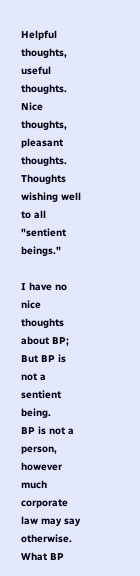Helpful thoughts, useful thoughts.
Nice thoughts, pleasant thoughts.
Thoughts wishing well to all "sentient beings."

I have no nice thoughts about BP;
But BP is not a sentient being.
BP is not a person, however much corporate law may say otherwise.
What BP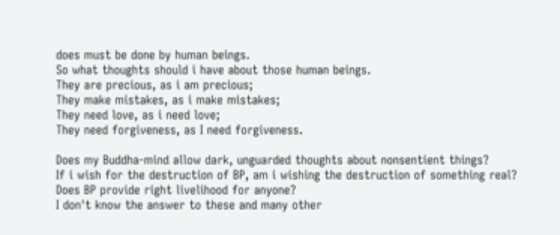does must be done by human beings.
So what thoughts should i have about those human beings.
They are precious, as i am precious;
They make mistakes, as i make mistakes;
They need love, as i need love;
They need forgiveness, as I need forgiveness.

Does my Buddha-mind allow dark, unguarded thoughts about nonsentient things?
If i wish for the destruction of BP, am i wishing the destruction of something real?
Does BP provide right livelihood for anyone?
I don't know the answer to these and many other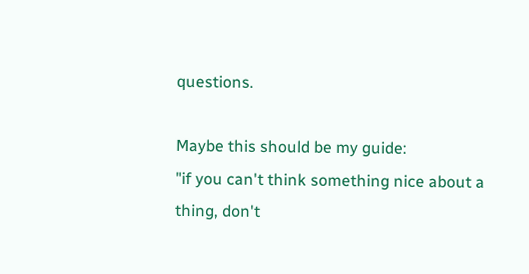questions.

Maybe this should be my guide:
"if you can't think something nice about a thing, don't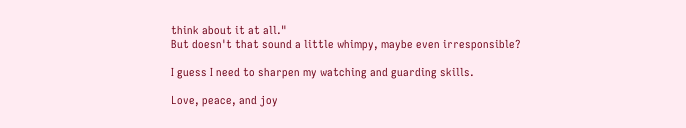think about it at all."
But doesn't that sound a little whimpy, maybe even irresponsible?

I guess I need to sharpen my watching and guarding skills.

Love, peace, and joy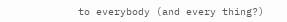to everybody (and every thing?)